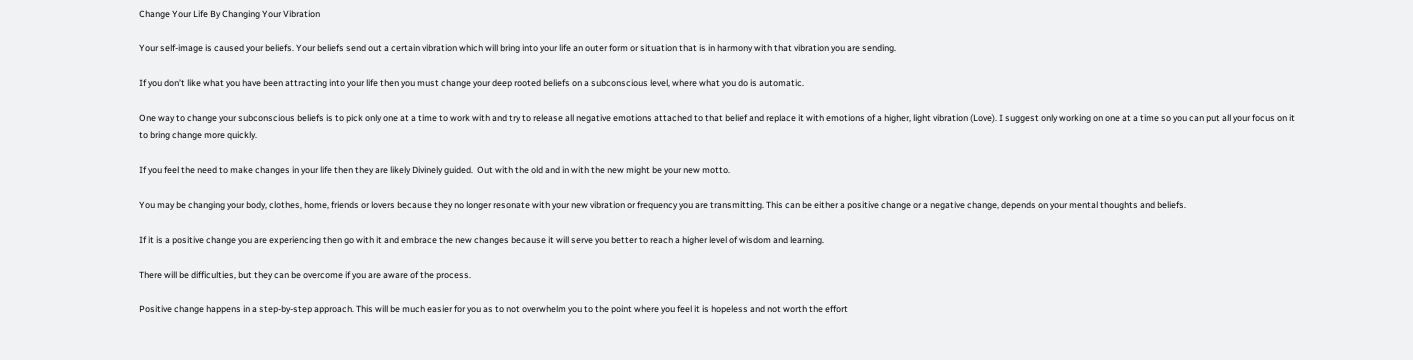Change Your Life By Changing Your Vibration

Your self-image is caused your beliefs. Your beliefs send out a certain vibration which will bring into your life an outer form or situation that is in harmony with that vibration you are sending.

If you don’t like what you have been attracting into your life then you must change your deep rooted beliefs on a subconscious level, where what you do is automatic.

One way to change your subconscious beliefs is to pick only one at a time to work with and try to release all negative emotions attached to that belief and replace it with emotions of a higher, light vibration (Love). I suggest only working on one at a time so you can put all your focus on it to bring change more quickly.

If you feel the need to make changes in your life then they are likely Divinely guided.  Out with the old and in with the new might be your new motto.

You may be changing your body, clothes, home, friends or lovers because they no longer resonate with your new vibration or frequency you are transmitting. This can be either a positive change or a negative change, depends on your mental thoughts and beliefs.

If it is a positive change you are experiencing then go with it and embrace the new changes because it will serve you better to reach a higher level of wisdom and learning.

There will be difficulties, but they can be overcome if you are aware of the process.

Positive change happens in a step-by-step approach. This will be much easier for you as to not overwhelm you to the point where you feel it is hopeless and not worth the effort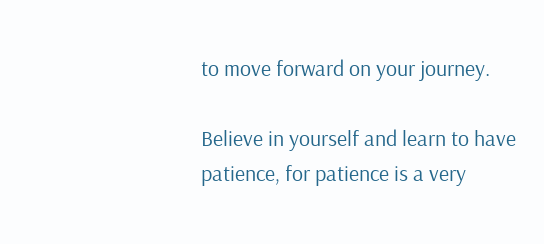to move forward on your journey.

Believe in yourself and learn to have patience, for patience is a very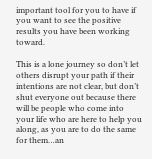important tool for you to have if you want to see the positive results you have been working toward.

This is a lone journey so don’t let others disrupt your path if their intentions are not clear, but don’t shut everyone out because there will be people who come into your life who are here to help you along, as you are to do the same for them…an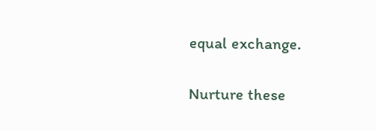equal exchange.

Nurture these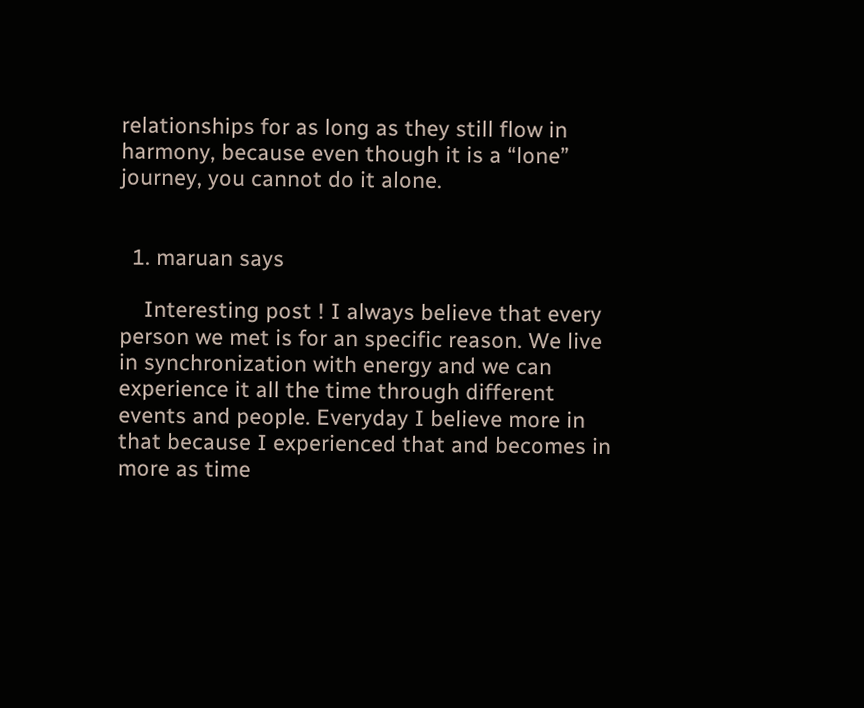relationships for as long as they still flow in harmony, because even though it is a “lone” journey, you cannot do it alone.


  1. maruan says

    Interesting post ! I always believe that every person we met is for an specific reason. We live in synchronization with energy and we can experience it all the time through different events and people. Everyday I believe more in that because I experienced that and becomes in more as time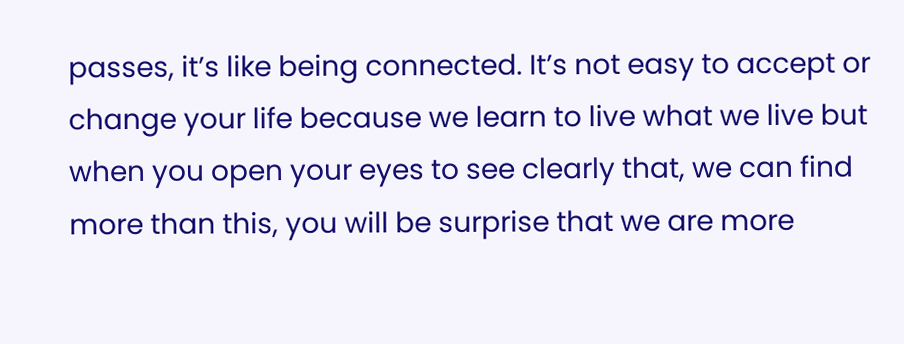passes, it’s like being connected. It’s not easy to accept or change your life because we learn to live what we live but when you open your eyes to see clearly that, we can find more than this, you will be surprise that we are more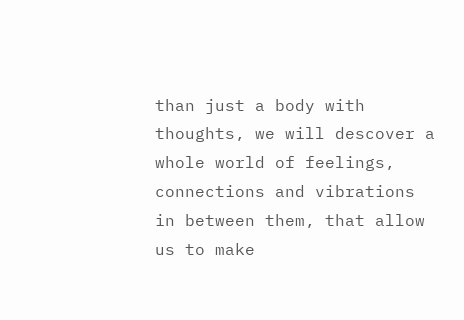than just a body with thoughts, we will descover a whole world of feelings, connections and vibrations in between them, that allow us to make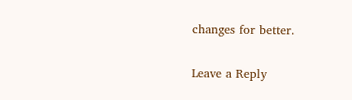changes for better.

Leave a Reply